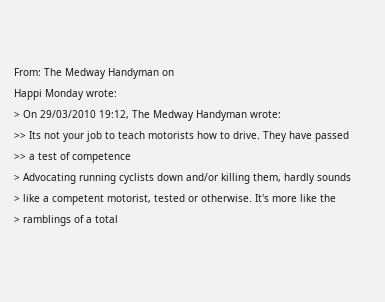From: The Medway Handyman on
Happi Monday wrote:
> On 29/03/2010 19:12, The Medway Handyman wrote:
>> Its not your job to teach motorists how to drive. They have passed
>> a test of competence
> Advocating running cyclists down and/or killing them, hardly sounds
> like a competent motorist, tested or otherwise. It's more like the
> ramblings of a total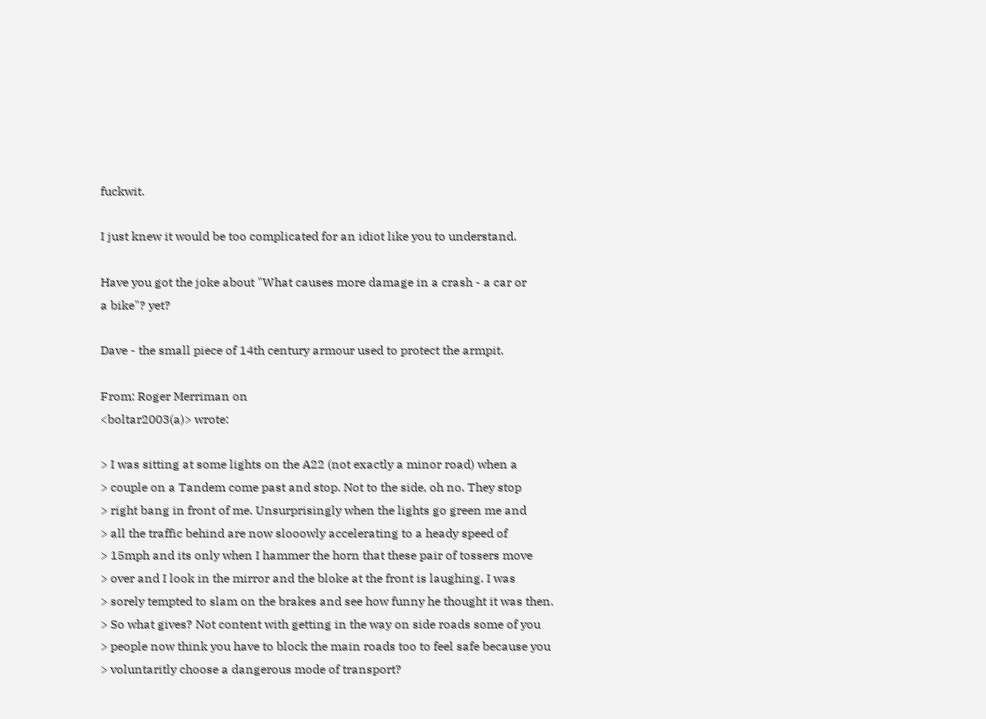fuckwit.

I just knew it would be too complicated for an idiot like you to understand.

Have you got the joke about "What causes more damage in a crash - a car or
a bike"? yet?

Dave - the small piece of 14th century armour used to protect the armpit.

From: Roger Merriman on
<boltar2003(a)> wrote:

> I was sitting at some lights on the A22 (not exactly a minor road) when a
> couple on a Tandem come past and stop. Not to the side, oh no. They stop
> right bang in front of me. Unsurprisingly when the lights go green me and
> all the traffic behind are now slooowly accelerating to a heady speed of
> 15mph and its only when I hammer the horn that these pair of tossers move
> over and I look in the mirror and the bloke at the front is laughing. I was
> sorely tempted to slam on the brakes and see how funny he thought it was then.
> So what gives? Not content with getting in the way on side roads some of you
> people now think you have to block the main roads too to feel safe because you
> voluntaritly choose a dangerous mode of transport?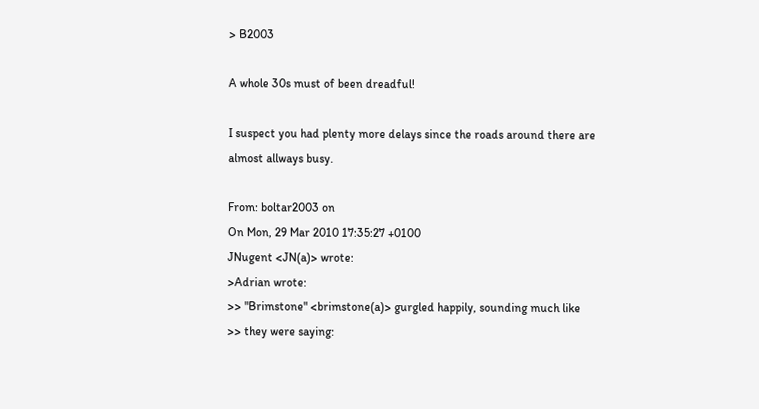> B2003

A whole 30s must of been dreadful!

I suspect you had plenty more delays since the roads around there are
almost allways busy.

From: boltar2003 on
On Mon, 29 Mar 2010 17:35:27 +0100
JNugent <JN(a)> wrote:
>Adrian wrote:
>> "Brimstone" <brimstone(a)> gurgled happily, sounding much like
>> they were saying: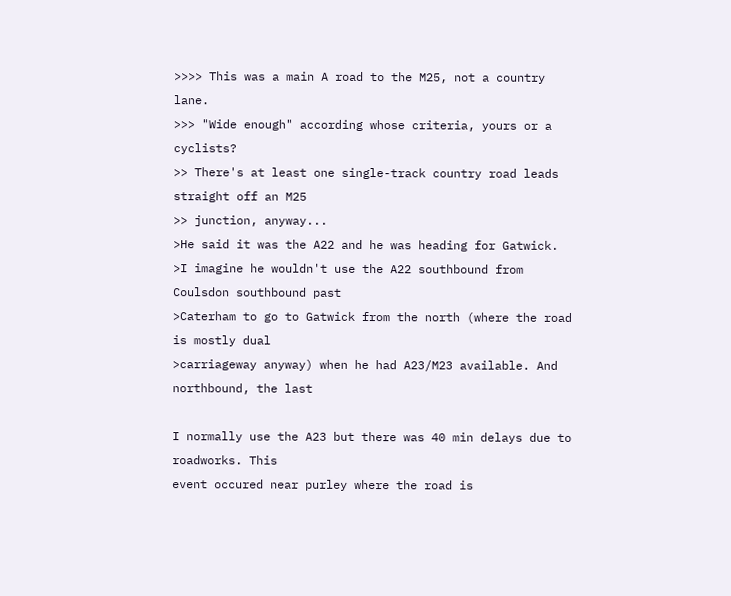>>>> This was a main A road to the M25, not a country lane.
>>> "Wide enough" according whose criteria, yours or a cyclists?
>> There's at least one single-track country road leads straight off an M25
>> junction, anyway...
>He said it was the A22 and he was heading for Gatwick.
>I imagine he wouldn't use the A22 southbound from Coulsdon southbound past
>Caterham to go to Gatwick from the north (where the road is mostly dual
>carriageway anyway) when he had A23/M23 available. And northbound, the last

I normally use the A23 but there was 40 min delays due to roadworks. This
event occured near purley where the road is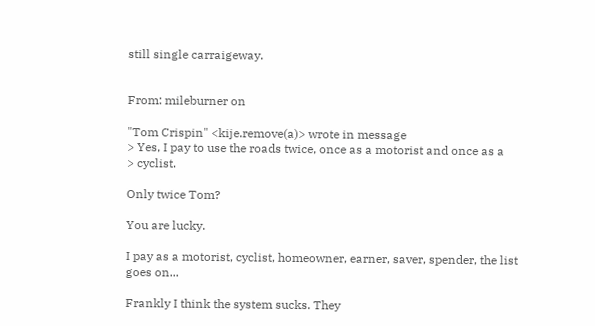still single carraigeway.


From: mileburner on

"Tom Crispin" <kije.remove(a)> wrote in message
> Yes, I pay to use the roads twice, once as a motorist and once as a
> cyclist.

Only twice Tom?

You are lucky.

I pay as a motorist, cyclist, homeowner, earner, saver, spender, the list
goes on...

Frankly I think the system sucks. They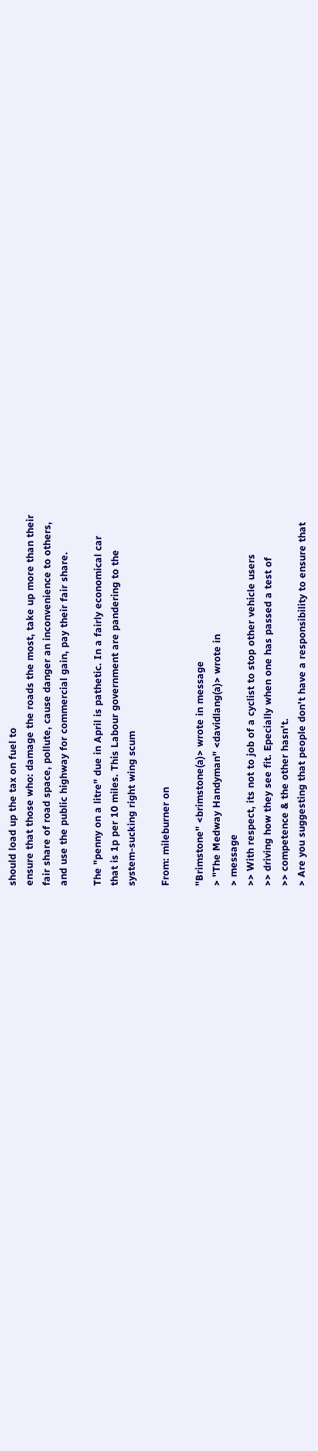should load up the tax on fuel to
ensure that those who: damage the roads the most, take up more than their
fair share of road space, pollute, cause danger an inconvenience to others,
and use the public highway for commercial gain, pay their fair share.

The "penny on a litre" due in April is pathetic. In a fairly economical car
that is 1p per 10 miles. This Labour government are pandering to the
system-sucking right wing scum

From: mileburner on

"Brimstone" <brimstone(a)> wrote in message
> "The Medway Handyman" <davidlang(a)> wrote in
> message
>> With respect, its not to job of a cyclist to stop other vehicle users
>> driving how they see fit. Epecially when one has passed a test of
>> competence & the other hasn't.
> Are you suggesting that people don't have a responsibility to ensure that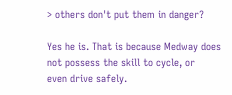> others don't put them in danger?

Yes he is. That is because Medway does not possess the skill to cycle, or
even drive safely.